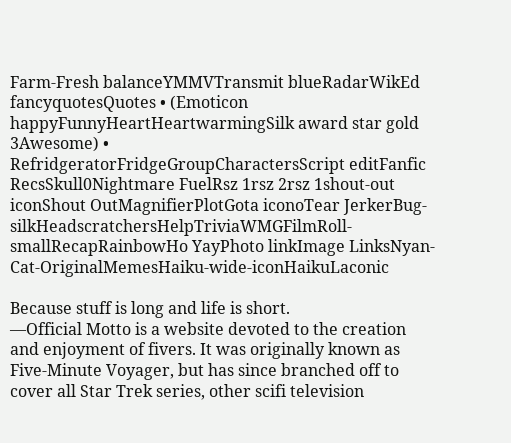Farm-Fresh balanceYMMVTransmit blueRadarWikEd fancyquotesQuotes • (Emoticon happyFunnyHeartHeartwarmingSilk award star gold 3Awesome) • RefridgeratorFridgeGroupCharactersScript editFanfic RecsSkull0Nightmare FuelRsz 1rsz 2rsz 1shout-out iconShout OutMagnifierPlotGota iconoTear JerkerBug-silkHeadscratchersHelpTriviaWMGFilmRoll-smallRecapRainbowHo YayPhoto linkImage LinksNyan-Cat-OriginalMemesHaiku-wide-iconHaikuLaconic

Because stuff is long and life is short.
—Official Motto is a website devoted to the creation and enjoyment of fivers. It was originally known as Five-Minute Voyager, but has since branched off to cover all Star Trek series, other scifi television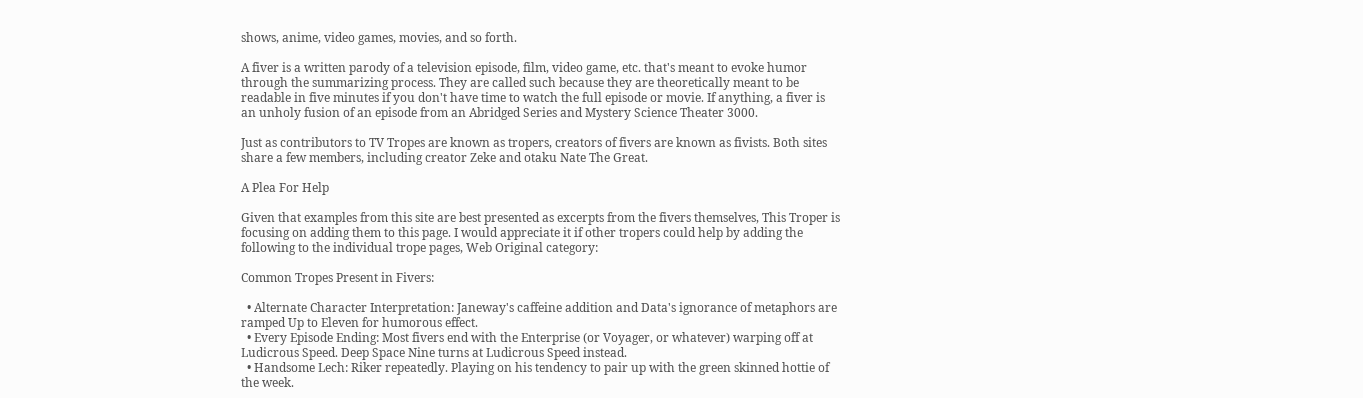shows, anime, video games, movies, and so forth.

A fiver is a written parody of a television episode, film, video game, etc. that's meant to evoke humor through the summarizing process. They are called such because they are theoretically meant to be readable in five minutes if you don't have time to watch the full episode or movie. If anything, a fiver is an unholy fusion of an episode from an Abridged Series and Mystery Science Theater 3000.

Just as contributors to TV Tropes are known as tropers, creators of fivers are known as fivists. Both sites share a few members, including creator Zeke and otaku Nate The Great.

A Plea For Help

Given that examples from this site are best presented as excerpts from the fivers themselves, This Troper is focusing on adding them to this page. I would appreciate it if other tropers could help by adding the following to the individual trope pages, Web Original category:

Common Tropes Present in Fivers:

  • Alternate Character Interpretation: Janeway's caffeine addition and Data's ignorance of metaphors are ramped Up to Eleven for humorous effect.
  • Every Episode Ending: Most fivers end with the Enterprise (or Voyager, or whatever) warping off at Ludicrous Speed. Deep Space Nine turns at Ludicrous Speed instead.
  • Handsome Lech: Riker repeatedly. Playing on his tendency to pair up with the green skinned hottie of the week.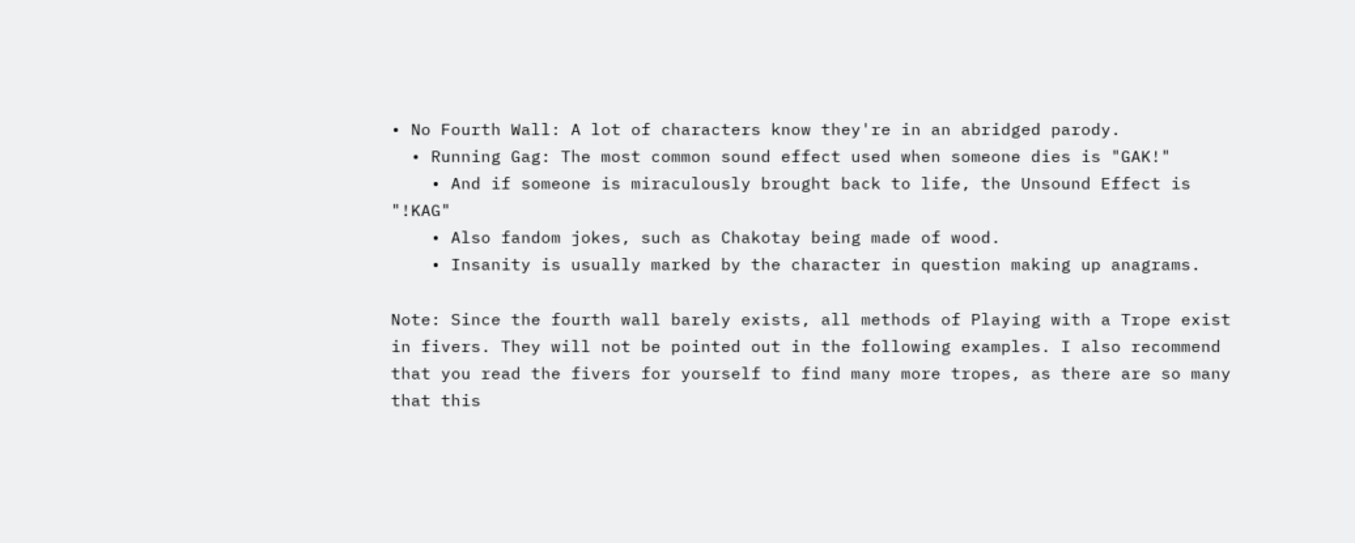• No Fourth Wall: A lot of characters know they're in an abridged parody.
  • Running Gag: The most common sound effect used when someone dies is "GAK!"
    • And if someone is miraculously brought back to life, the Unsound Effect is "!KAG"
    • Also fandom jokes, such as Chakotay being made of wood.
    • Insanity is usually marked by the character in question making up anagrams.

Note: Since the fourth wall barely exists, all methods of Playing with a Trope exist in fivers. They will not be pointed out in the following examples. I also recommend that you read the fivers for yourself to find many more tropes, as there are so many that this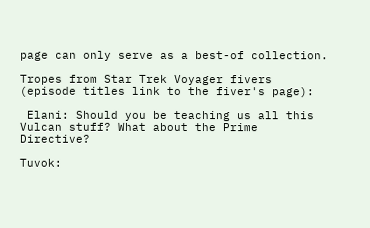page can only serve as a best-of collection.

Tropes from Star Trek Voyager fivers (episode titles link to the fiver's page):

 Elani: Should you be teaching us all this Vulcan stuff? What about the Prime Directive?

Tuvok: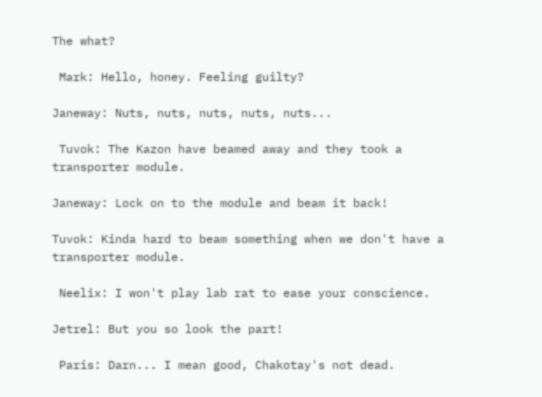The what?

 Mark: Hello, honey. Feeling guilty?

Janeway: Nuts, nuts, nuts, nuts, nuts...

 Tuvok: The Kazon have beamed away and they took a transporter module.

Janeway: Lock on to the module and beam it back!

Tuvok: Kinda hard to beam something when we don't have a transporter module.

 Neelix: I won't play lab rat to ease your conscience.

Jetrel: But you so look the part!

 Paris: Darn... I mean good, Chakotay's not dead.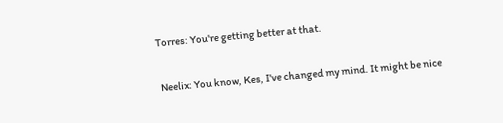Torres: You're getting better at that.

 Neelix: You know, Kes, I've changed my mind. It might be nice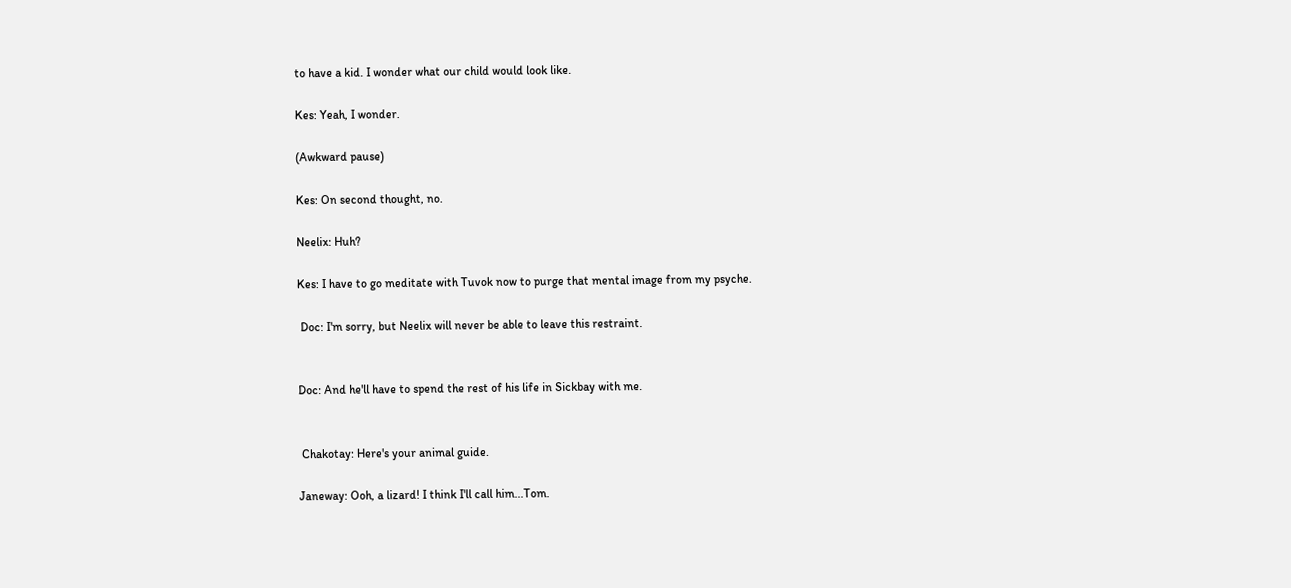to have a kid. I wonder what our child would look like.

Kes: Yeah, I wonder.

(Awkward pause)

Kes: On second thought, no.

Neelix: Huh?

Kes: I have to go meditate with Tuvok now to purge that mental image from my psyche.

 Doc: I'm sorry, but Neelix will never be able to leave this restraint.


Doc: And he'll have to spend the rest of his life in Sickbay with me.


 Chakotay: Here's your animal guide.

Janeway: Ooh, a lizard! I think I'll call him...Tom.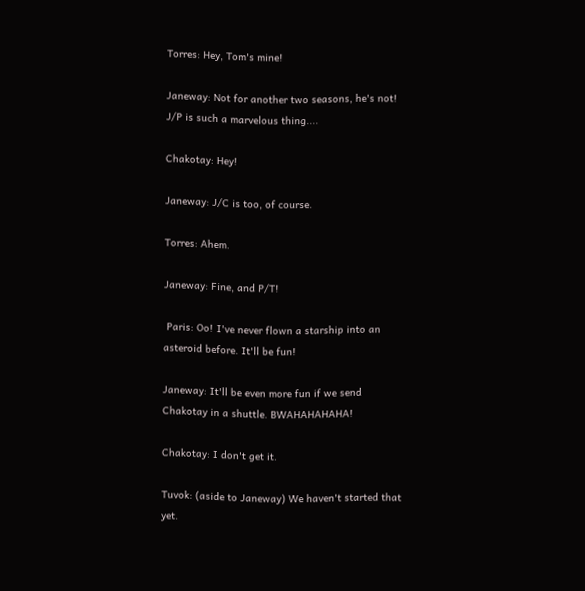Torres: Hey, Tom's mine!

Janeway: Not for another two seasons, he's not! J/P is such a marvelous thing....

Chakotay: Hey!

Janeway: J/C is too, of course.

Torres: Ahem.

Janeway: Fine, and P/T!

 Paris: Oo! I've never flown a starship into an asteroid before. It'll be fun!

Janeway: It'll be even more fun if we send Chakotay in a shuttle. BWAHAHAHAHA!

Chakotay: I don't get it.

Tuvok: (aside to Janeway) We haven't started that yet.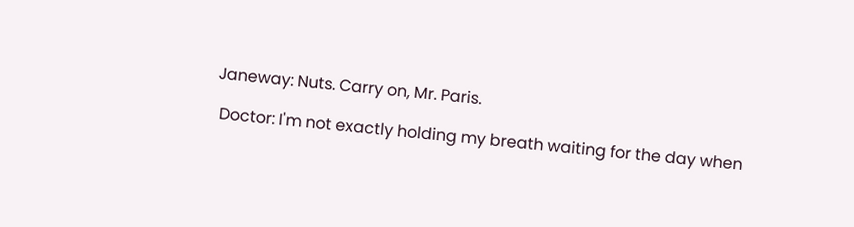Janeway: Nuts. Carry on, Mr. Paris.

 Doctor: I'm not exactly holding my breath waiting for the day when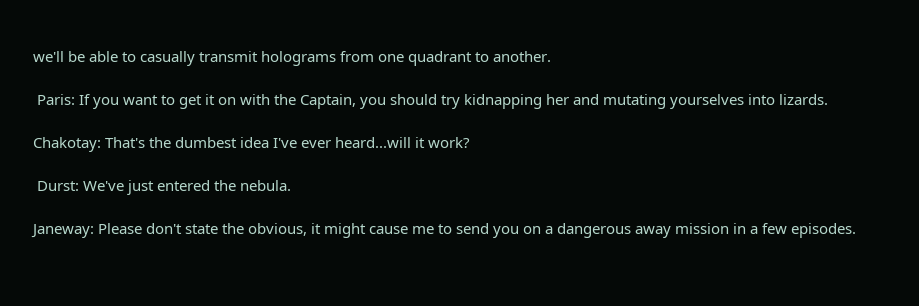we'll be able to casually transmit holograms from one quadrant to another.

 Paris: If you want to get it on with the Captain, you should try kidnapping her and mutating yourselves into lizards.

Chakotay: That's the dumbest idea I've ever heard...will it work?

 Durst: We've just entered the nebula.

Janeway: Please don't state the obvious, it might cause me to send you on a dangerous away mission in a few episodes.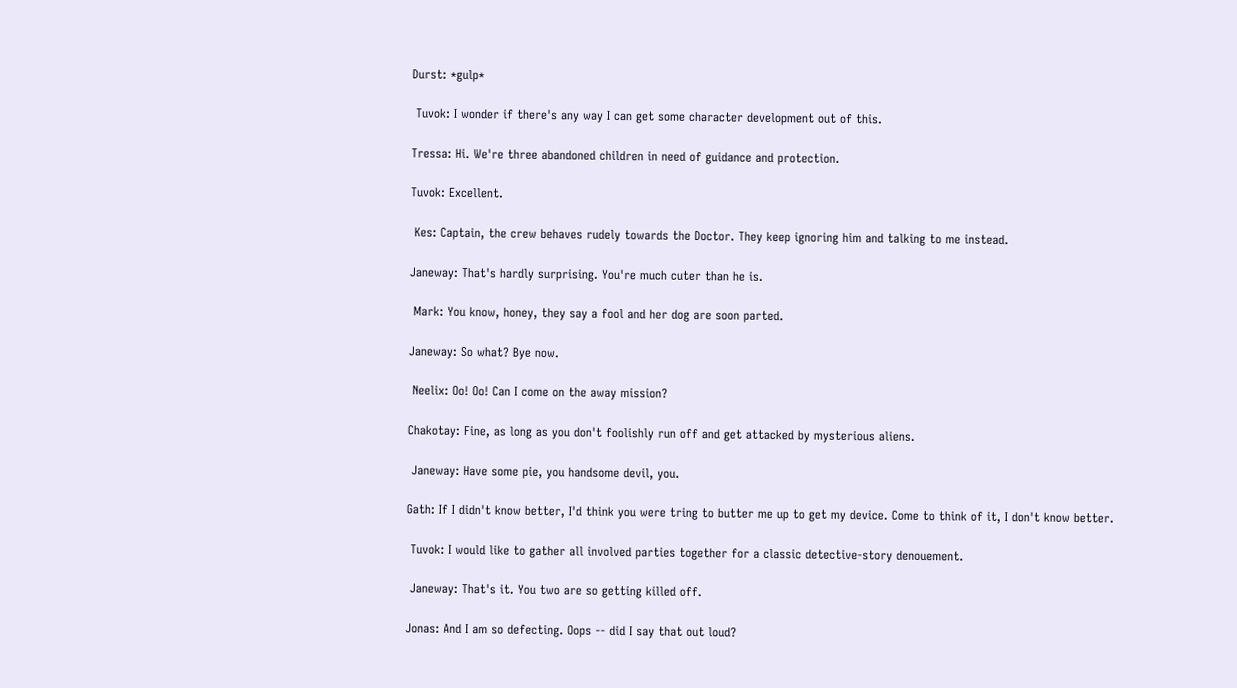Durst: *gulp*

 Tuvok: I wonder if there's any way I can get some character development out of this.

Tressa: Hi. We're three abandoned children in need of guidance and protection.

Tuvok: Excellent.

 Kes: Captain, the crew behaves rudely towards the Doctor. They keep ignoring him and talking to me instead.

Janeway: That's hardly surprising. You're much cuter than he is.

 Mark: You know, honey, they say a fool and her dog are soon parted.

Janeway: So what? Bye now.

 Neelix: Oo! Oo! Can I come on the away mission?

Chakotay: Fine, as long as you don't foolishly run off and get attacked by mysterious aliens.

 Janeway: Have some pie, you handsome devil, you.

Gath: If I didn't know better, I'd think you were tring to butter me up to get my device. Come to think of it, I don't know better.

 Tuvok: I would like to gather all involved parties together for a classic detective-story denouement.

 Janeway: That's it. You two are so getting killed off.

Jonas: And I am so defecting. Oops -- did I say that out loud?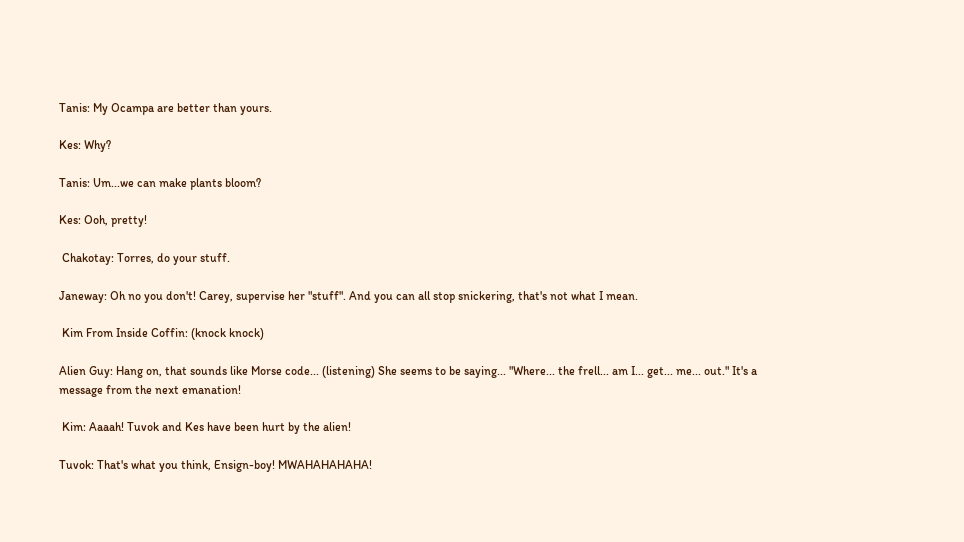Tanis: My Ocampa are better than yours.

Kes: Why?

Tanis: Um...we can make plants bloom?

Kes: Ooh, pretty!

 Chakotay: Torres, do your stuff.

Janeway: Oh no you don't! Carey, supervise her "stuff". And you can all stop snickering, that's not what I mean.

 Kim From Inside Coffin: (knock knock)

Alien Guy: Hang on, that sounds like Morse code... (listening) She seems to be saying... "Where... the frell... am I... get... me... out." It's a message from the next emanation!

 Kim: Aaaah! Tuvok and Kes have been hurt by the alien!

Tuvok: That's what you think, Ensign-boy! MWAHAHAHAHA!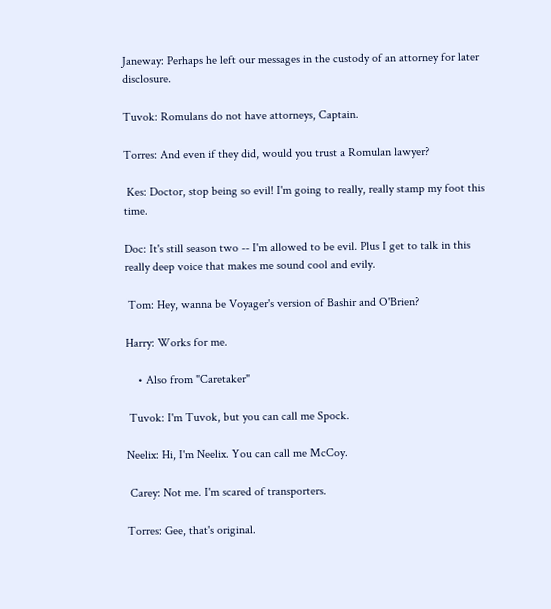Janeway: Perhaps he left our messages in the custody of an attorney for later disclosure.

Tuvok: Romulans do not have attorneys, Captain.

Torres: And even if they did, would you trust a Romulan lawyer?

 Kes: Doctor, stop being so evil! I'm going to really, really stamp my foot this time.

Doc: It's still season two -- I'm allowed to be evil. Plus I get to talk in this really deep voice that makes me sound cool and evily.

 Tom: Hey, wanna be Voyager's version of Bashir and O'Brien?

Harry: Works for me.

    • Also from "Caretaker"

 Tuvok: I'm Tuvok, but you can call me Spock.

Neelix: Hi, I'm Neelix. You can call me McCoy.

 Carey: Not me. I'm scared of transporters.

Torres: Gee, that's original.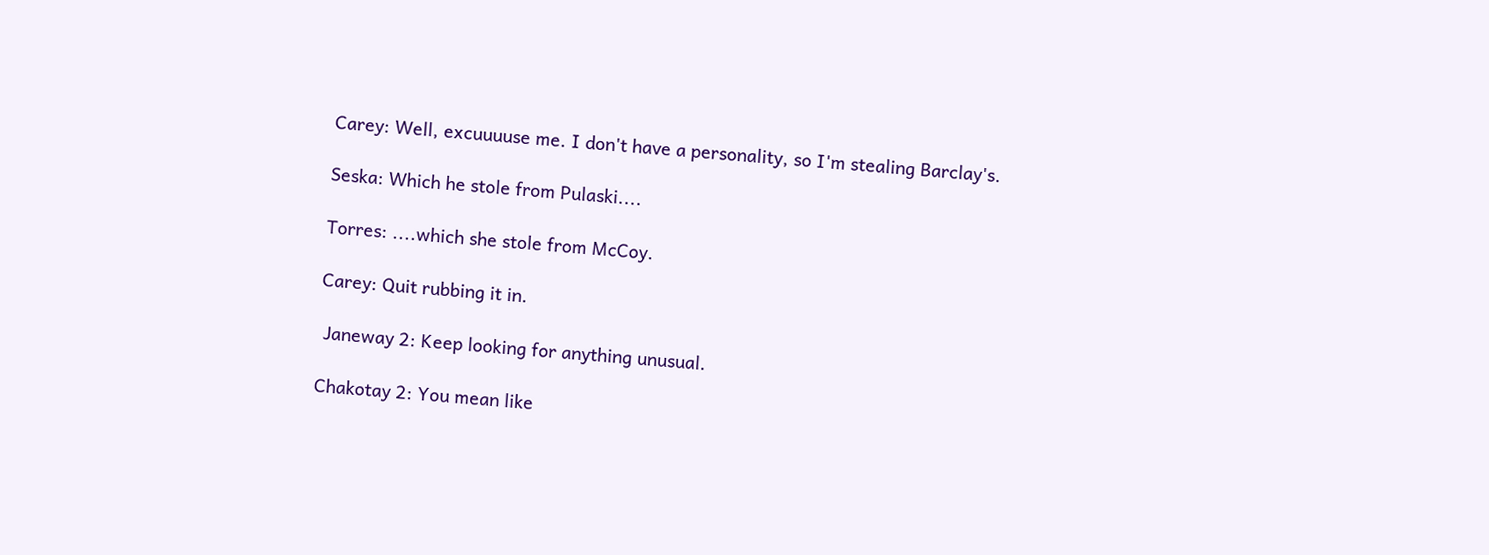Carey: Well, excuuuuse me. I don't have a personality, so I'm stealing Barclay's.

Seska: Which he stole from Pulaski....

Torres: ....which she stole from McCoy.

Carey: Quit rubbing it in.

 Janeway 2: Keep looking for anything unusual.

Chakotay 2: You mean like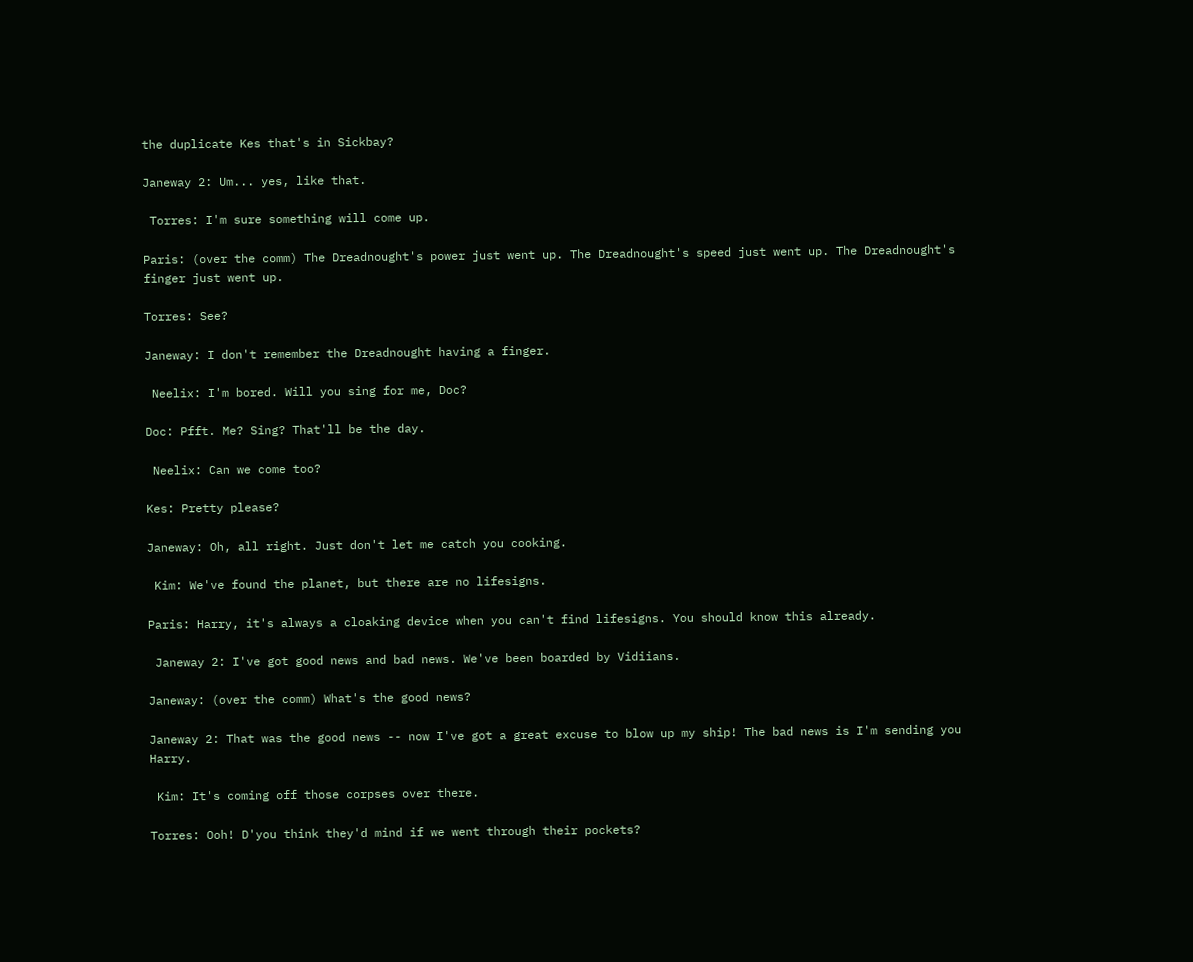the duplicate Kes that's in Sickbay?

Janeway 2: Um... yes, like that.

 Torres: I'm sure something will come up.

Paris: (over the comm) The Dreadnought's power just went up. The Dreadnought's speed just went up. The Dreadnought's finger just went up.

Torres: See?

Janeway: I don't remember the Dreadnought having a finger.

 Neelix: I'm bored. Will you sing for me, Doc?

Doc: Pfft. Me? Sing? That'll be the day.

 Neelix: Can we come too?

Kes: Pretty please?

Janeway: Oh, all right. Just don't let me catch you cooking.

 Kim: We've found the planet, but there are no lifesigns.

Paris: Harry, it's always a cloaking device when you can't find lifesigns. You should know this already.

 Janeway 2: I've got good news and bad news. We've been boarded by Vidiians.

Janeway: (over the comm) What's the good news?

Janeway 2: That was the good news -- now I've got a great excuse to blow up my ship! The bad news is I'm sending you Harry.

 Kim: It's coming off those corpses over there.

Torres: Ooh! D'you think they'd mind if we went through their pockets?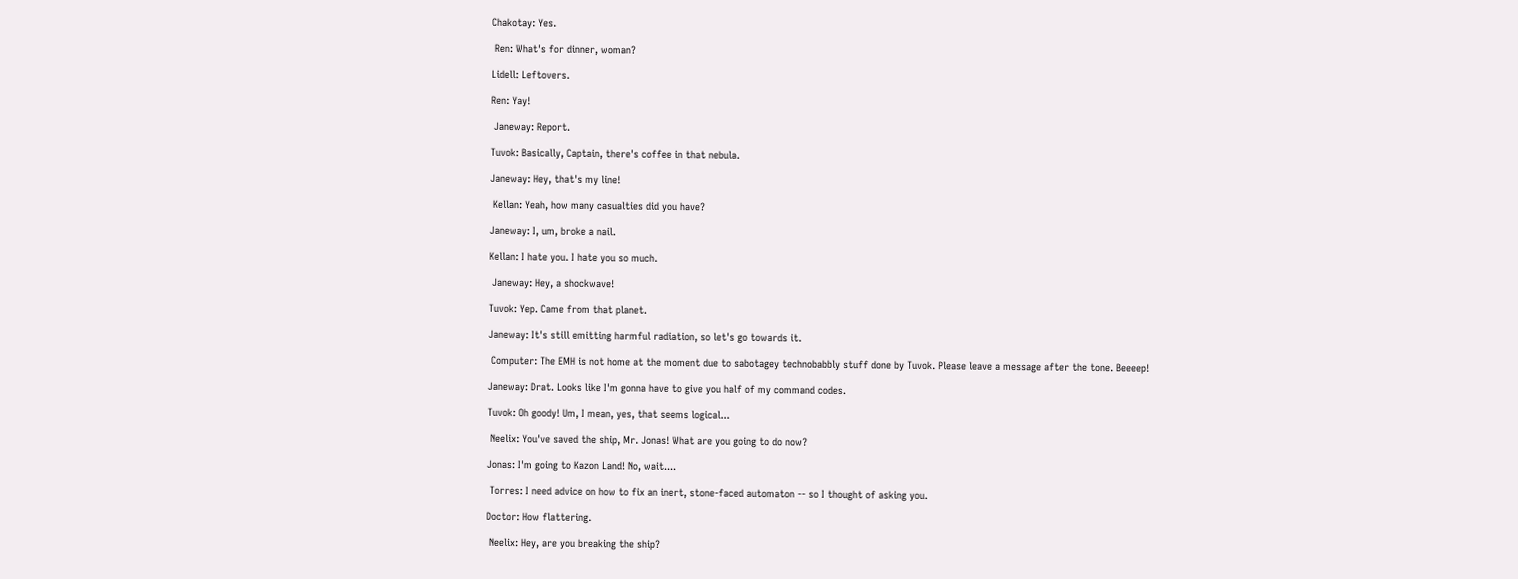Chakotay: Yes.

 Ren: What's for dinner, woman?

Lidell: Leftovers.

Ren: Yay!

 Janeway: Report.

Tuvok: Basically, Captain, there's coffee in that nebula.

Janeway: Hey, that's my line!

 Kellan: Yeah, how many casualties did you have?

Janeway: I, um, broke a nail.

Kellan: I hate you. I hate you so much.

 Janeway: Hey, a shockwave!

Tuvok: Yep. Came from that planet.

Janeway: It's still emitting harmful radiation, so let's go towards it.

 Computer: The EMH is not home at the moment due to sabotagey technobabbly stuff done by Tuvok. Please leave a message after the tone. Beeeep!

Janeway: Drat. Looks like I'm gonna have to give you half of my command codes.

Tuvok: Oh goody! Um, I mean, yes, that seems logical...

 Neelix: You've saved the ship, Mr. Jonas! What are you going to do now?

Jonas: I'm going to Kazon Land! No, wait....

 Torres: I need advice on how to fix an inert, stone-faced automaton -- so I thought of asking you.

Doctor: How flattering.

 Neelix: Hey, are you breaking the ship?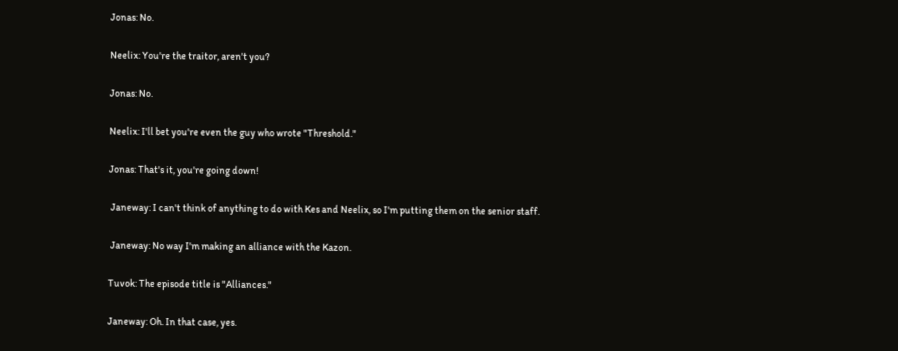Jonas: No.

Neelix: You're the traitor, aren't you?

Jonas: No.

Neelix: I'll bet you're even the guy who wrote "Threshold."

Jonas: That's it, you're going down!

 Janeway: I can't think of anything to do with Kes and Neelix, so I'm putting them on the senior staff.

 Janeway: No way I'm making an alliance with the Kazon.

Tuvok: The episode title is "Alliances."

Janeway: Oh. In that case, yes.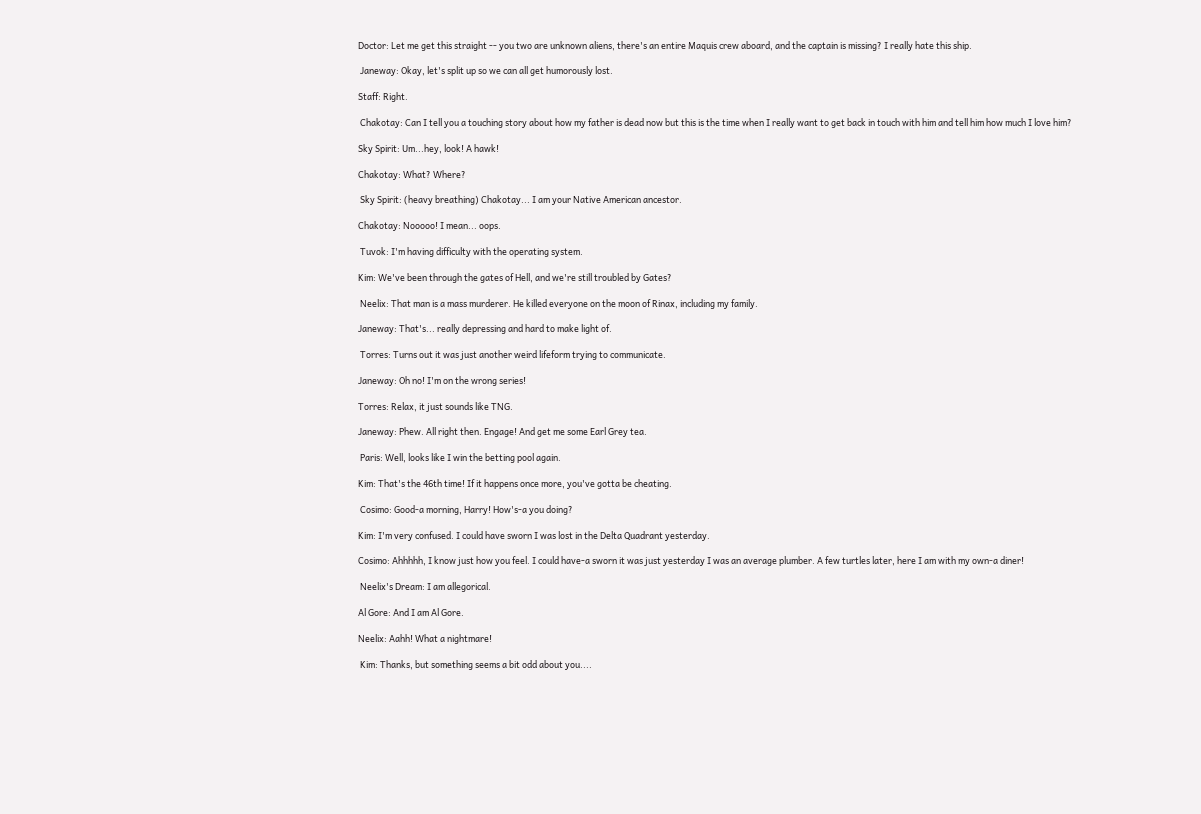Doctor: Let me get this straight -- you two are unknown aliens, there's an entire Maquis crew aboard, and the captain is missing? I really hate this ship.

 Janeway: Okay, let's split up so we can all get humorously lost.

Staff: Right.

 Chakotay: Can I tell you a touching story about how my father is dead now but this is the time when I really want to get back in touch with him and tell him how much I love him?

Sky Spirit: Um...hey, look! A hawk!

Chakotay: What? Where?

 Sky Spirit: (heavy breathing) Chakotay... I am your Native American ancestor.

Chakotay: Nooooo! I mean... oops.

 Tuvok: I'm having difficulty with the operating system.

Kim: We've been through the gates of Hell, and we're still troubled by Gates?

 Neelix: That man is a mass murderer. He killed everyone on the moon of Rinax, including my family.

Janeway: That's... really depressing and hard to make light of.

 Torres: Turns out it was just another weird lifeform trying to communicate.

Janeway: Oh no! I'm on the wrong series!

Torres: Relax, it just sounds like TNG.

Janeway: Phew. All right then. Engage! And get me some Earl Grey tea.

 Paris: Well, looks like I win the betting pool again.

Kim: That's the 46th time! If it happens once more, you've gotta be cheating.

 Cosimo: Good-a morning, Harry! How's-a you doing?

Kim: I'm very confused. I could have sworn I was lost in the Delta Quadrant yesterday.

Cosimo: Ahhhhh, I know just how you feel. I could have-a sworn it was just yesterday I was an average plumber. A few turtles later, here I am with my own-a diner!

 Neelix's Dream: I am allegorical.

Al Gore: And I am Al Gore.

Neelix: Aahh! What a nightmare!

 Kim: Thanks, but something seems a bit odd about you....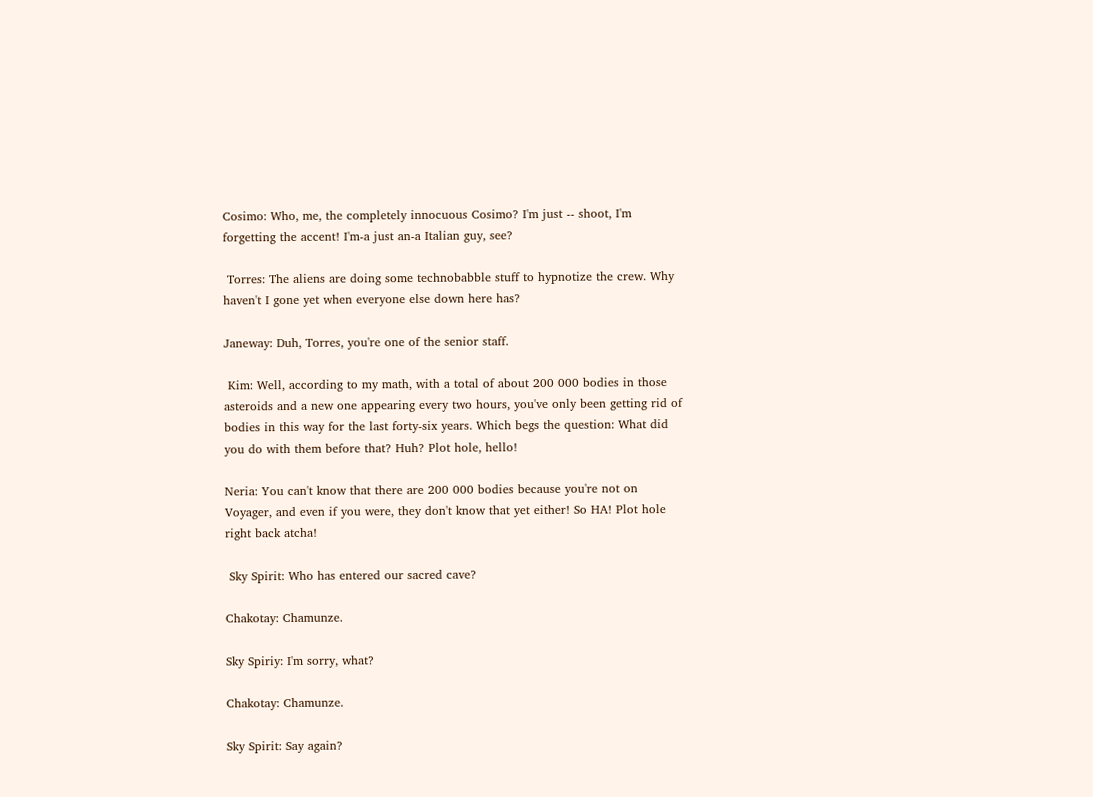Cosimo: Who, me, the completely innocuous Cosimo? I'm just -- shoot, I'm forgetting the accent! I'm-a just an-a Italian guy, see?

 Torres: The aliens are doing some technobabble stuff to hypnotize the crew. Why haven't I gone yet when everyone else down here has?

Janeway: Duh, Torres, you're one of the senior staff.

 Kim: Well, according to my math, with a total of about 200 000 bodies in those asteroids and a new one appearing every two hours, you've only been getting rid of bodies in this way for the last forty-six years. Which begs the question: What did you do with them before that? Huh? Plot hole, hello!

Neria: You can't know that there are 200 000 bodies because you're not on Voyager, and even if you were, they don't know that yet either! So HA! Plot hole right back atcha!

 Sky Spirit: Who has entered our sacred cave?

Chakotay: Chamunze.

Sky Spiriy: I'm sorry, what?

Chakotay: Chamunze.

Sky Spirit: Say again?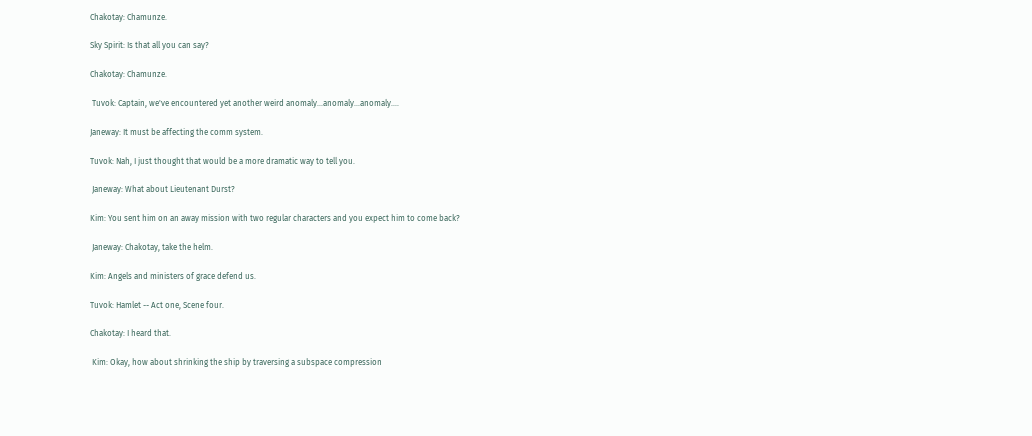Chakotay: Chamunze.

Sky Spirit: Is that all you can say?

Chakotay: Chamunze.

 Tuvok: Captain, we've encountered yet another weird anomaly...anomaly...anomaly....

Janeway: It must be affecting the comm system.

Tuvok: Nah, I just thought that would be a more dramatic way to tell you.

 Janeway: What about Lieutenant Durst?

Kim: You sent him on an away mission with two regular characters and you expect him to come back?

 Janeway: Chakotay, take the helm.

Kim: Angels and ministers of grace defend us.

Tuvok: Hamlet -- Act one, Scene four.

Chakotay: I heard that.

 Kim: Okay, how about shrinking the ship by traversing a subspace compression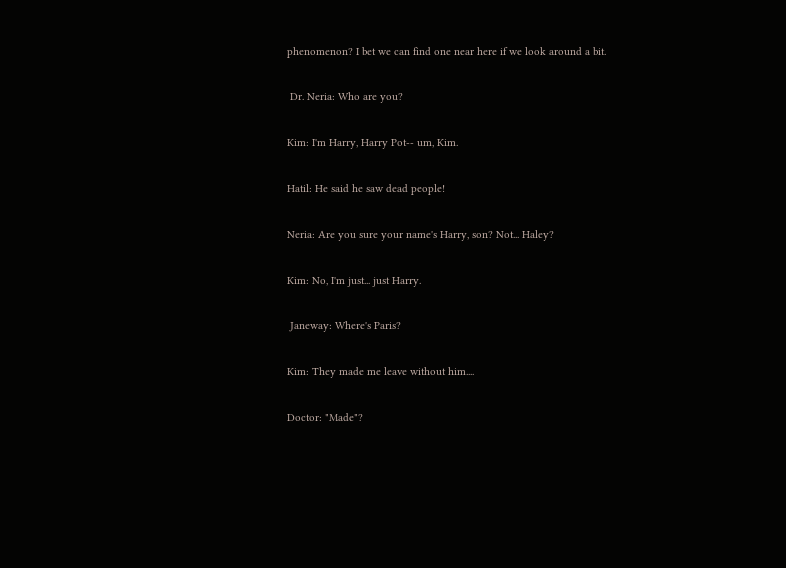phenomenon? I bet we can find one near here if we look around a bit.

 Dr. Neria: Who are you?

Kim: I'm Harry, Harry Pot-- um, Kim.

Hatil: He said he saw dead people!

Neria: Are you sure your name's Harry, son? Not... Haley?

Kim: No, I'm just... just Harry.

 Janeway: Where's Paris?

Kim: They made me leave without him....

Doctor: "Made"?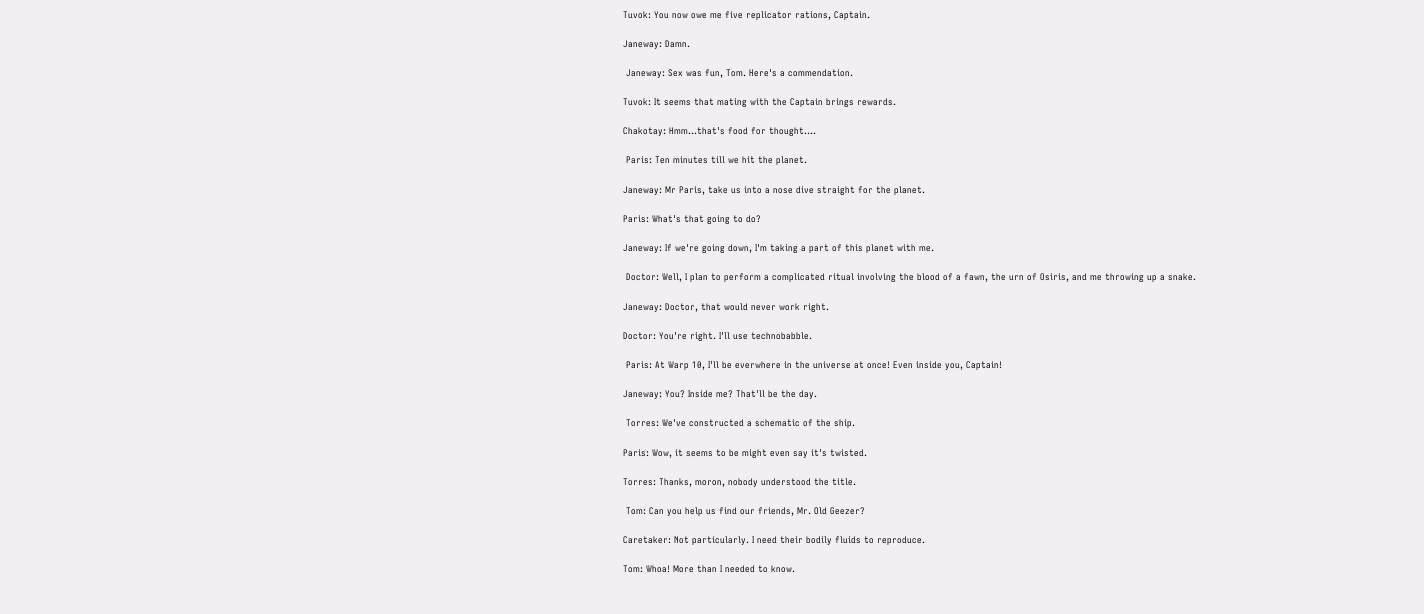Tuvok: You now owe me five replicator rations, Captain.

Janeway: Damn.

 Janeway: Sex was fun, Tom. Here's a commendation.

Tuvok: It seems that mating with the Captain brings rewards.

Chakotay: Hmm...that's food for thought....

 Paris: Ten minutes till we hit the planet.

Janeway: Mr Paris, take us into a nose dive straight for the planet.

Paris: What's that going to do?

Janeway: If we're going down, I'm taking a part of this planet with me.

 Doctor: Well, I plan to perform a complicated ritual involving the blood of a fawn, the urn of Osiris, and me throwing up a snake.

Janeway: Doctor, that would never work right.

Doctor: You're right. I'll use technobabble.

 Paris: At Warp 10, I'll be everwhere in the universe at once! Even inside you, Captain!

Janeway: You? Inside me? That'll be the day.

 Torres: We've constructed a schematic of the ship.

Paris: Wow, it seems to be might even say it's twisted.

Torres: Thanks, moron, nobody understood the title.

 Tom: Can you help us find our friends, Mr. Old Geezer?

Caretaker: Not particularly. I need their bodily fluids to reproduce.

Tom: Whoa! More than I needed to know.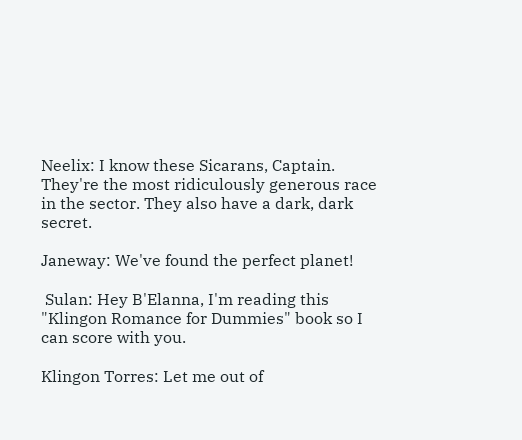Neelix: I know these Sicarans, Captain. They're the most ridiculously generous race in the sector. They also have a dark, dark secret.

Janeway: We've found the perfect planet!

 Sulan: Hey B'Elanna, I'm reading this "Klingon Romance for Dummies" book so I can score with you.

Klingon Torres: Let me out of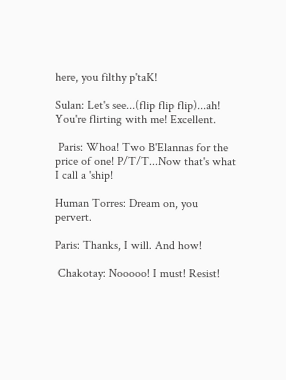here, you filthy p'taK!

Sulan: Let's see...(flip flip flip)...ah! You're flirting with me! Excellent.

 Paris: Whoa! Two B'Elannas for the price of one! P/T/T...Now that's what I call a 'ship!

Human Torres: Dream on, you pervert.

Paris: Thanks, I will. And how!

 Chakotay: Nooooo! I must! Resist!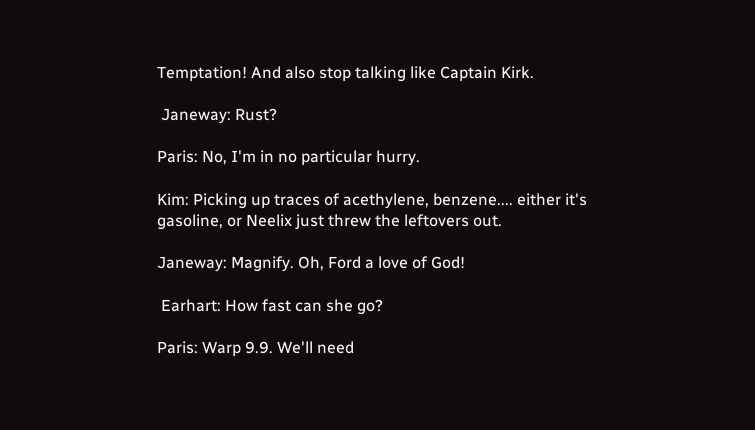Temptation! And also stop talking like Captain Kirk.

 Janeway: Rust?

Paris: No, I'm in no particular hurry.

Kim: Picking up traces of acethylene, benzene.... either it's gasoline, or Neelix just threw the leftovers out.

Janeway: Magnify. Oh, Ford a love of God!

 Earhart: How fast can she go?

Paris: Warp 9.9. We'll need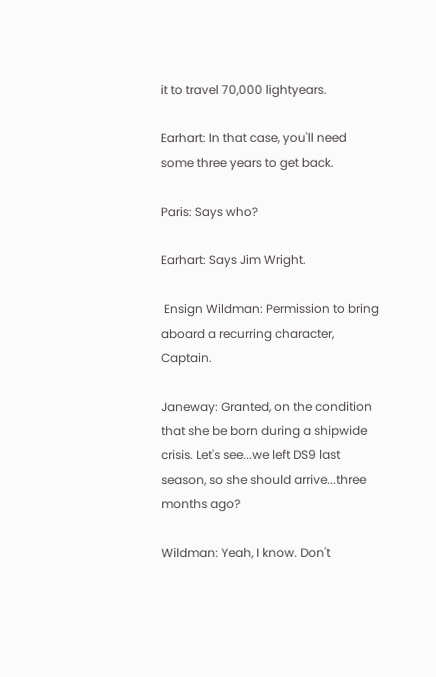it to travel 70,000 lightyears.

Earhart: In that case, you'll need some three years to get back.

Paris: Says who?

Earhart: Says Jim Wright.

 Ensign Wildman: Permission to bring aboard a recurring character, Captain.

Janeway: Granted, on the condition that she be born during a shipwide crisis. Let's see...we left DS9 last season, so she should arrive...three months ago?

Wildman: Yeah, I know. Don't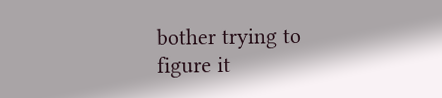bother trying to figure it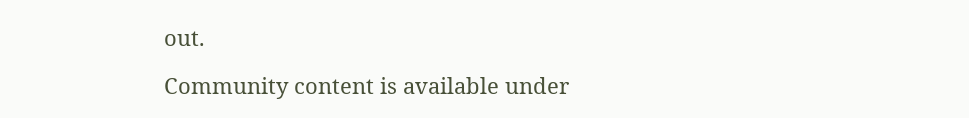out.

Community content is available under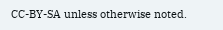CC-BY-SA unless otherwise noted.